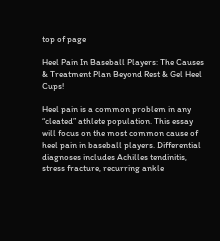top of page

Heel Pain In Baseball Players: The Causes & Treatment Plan Beyond Rest & Gel Heel Cups!

Heel pain is a common problem in any “cleated” athlete population. This essay will focus on the most common cause of heel pain in baseball players. Differential diagnoses includes Achilles tendinitis, stress fracture, recurring ankle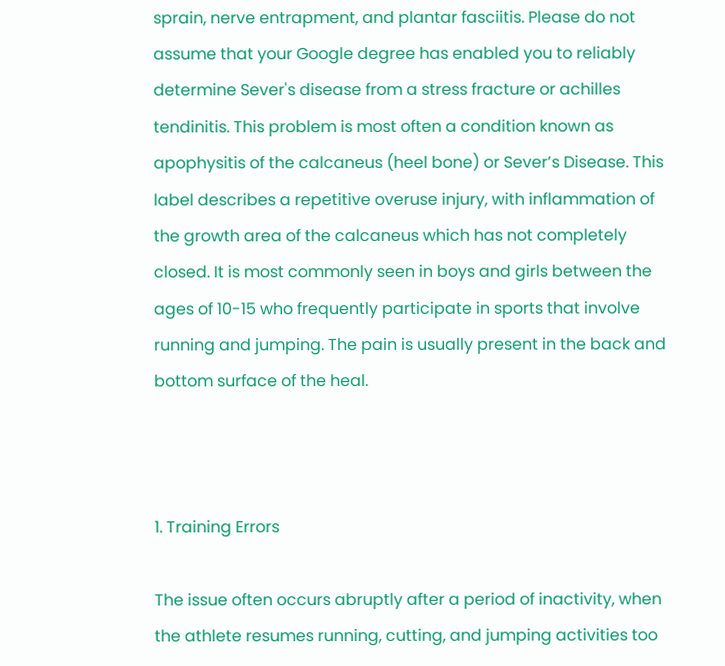sprain, nerve entrapment, and plantar fasciitis. Please do not assume that your Google degree has enabled you to reliably determine Sever's disease from a stress fracture or achilles tendinitis. This problem is most often a condition known as apophysitis of the calcaneus (heel bone) or Sever’s Disease. This label describes a repetitive overuse injury, with inflammation of the growth area of the calcaneus which has not completely closed. It is most commonly seen in boys and girls between the ages of 10-15 who frequently participate in sports that involve running and jumping. The pain is usually present in the back and bottom surface of the heal.



1. Training Errors

The issue often occurs abruptly after a period of inactivity, when the athlete resumes running, cutting, and jumping activities too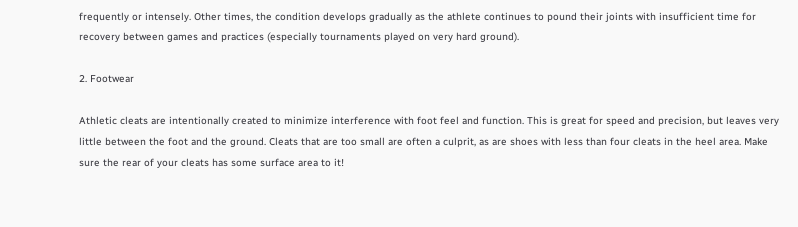frequently or intensely. Other times, the condition develops gradually as the athlete continues to pound their joints with insufficient time for recovery between games and practices (especially tournaments played on very hard ground).

2. Footwear

Athletic cleats are intentionally created to minimize interference with foot feel and function. This is great for speed and precision, but leaves very little between the foot and the ground. Cleats that are too small are often a culprit, as are shoes with less than four cleats in the heel area. Make sure the rear of your cleats has some surface area to it!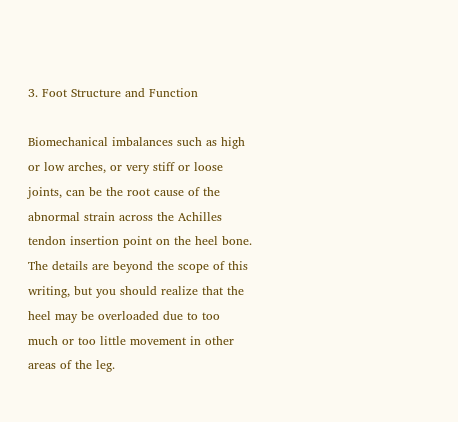3. Foot Structure and Function

Biomechanical imbalances such as high or low arches, or very stiff or loose joints, can be the root cause of the abnormal strain across the Achilles tendon insertion point on the heel bone. The details are beyond the scope of this writing, but you should realize that the heel may be overloaded due to too much or too little movement in other areas of the leg.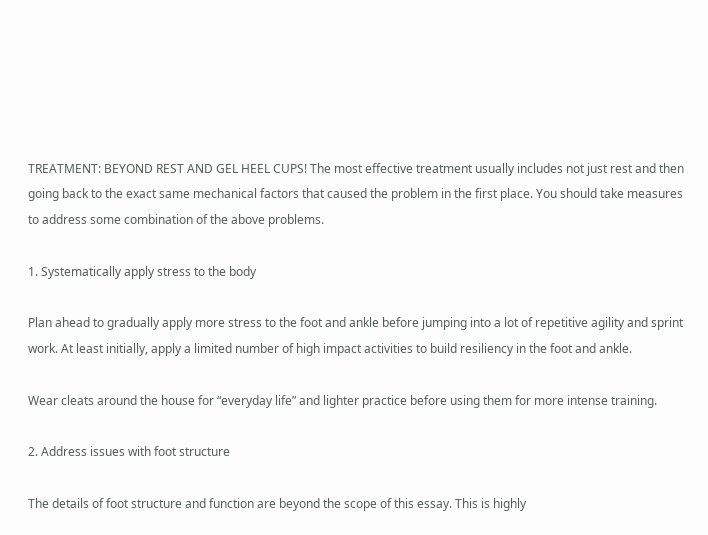TREATMENT: BEYOND REST AND GEL HEEL CUPS! The most effective treatment usually includes not just rest and then going back to the exact same mechanical factors that caused the problem in the first place. You should take measures to address some combination of the above problems.

1. Systematically apply stress to the body

Plan ahead to gradually apply more stress to the foot and ankle before jumping into a lot of repetitive agility and sprint work. At least initially, apply a limited number of high impact activities to build resiliency in the foot and ankle.

Wear cleats around the house for “everyday life” and lighter practice before using them for more intense training.

2. Address issues with foot structure

The details of foot structure and function are beyond the scope of this essay. This is highly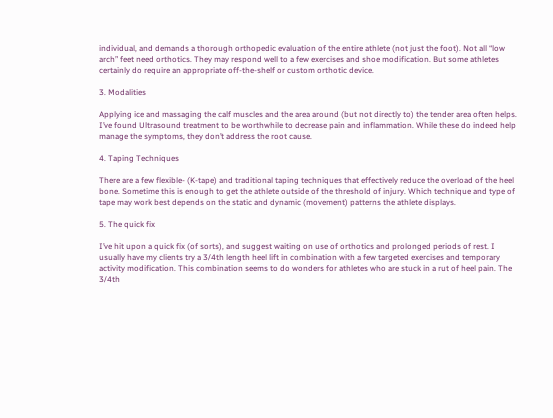individual, and demands a thorough orthopedic evaluation of the entire athlete (not just the foot). Not all “low arch” feet need orthotics. They may respond well to a few exercises and shoe modification. But some athletes certainly do require an appropriate off-the-shelf or custom orthotic device.

3. Modalities

Applying ice and massaging the calf muscles and the area around (but not directly to) the tender area often helps. I’ve found Ultrasound treatment to be worthwhile to decrease pain and inflammation. While these do indeed help manage the symptoms, they don’t address the root cause.

4. Taping Techniques

There are a few flexible- (K-tape) and traditional taping techniques that effectively reduce the overload of the heel bone. Sometime this is enough to get the athlete outside of the threshold of injury. Which technique and type of tape may work best depends on the static and dynamic (movement) patterns the athlete displays.

5. The quick fix

I’ve hit upon a quick fix (of sorts), and suggest waiting on use of orthotics and prolonged periods of rest. I usually have my clients try a 3/4th length heel lift in combination with a few targeted exercises and temporary activity modification. This combination seems to do wonders for athletes who are stuck in a rut of heel pain. The 3/4th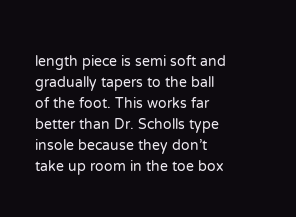length piece is semi soft and gradually tapers to the ball of the foot. This works far better than Dr. Scholls type insole because they don’t take up room in the toe box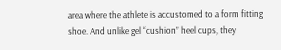area where the athlete is accustomed to a form fitting shoe. And unlike gel “cushion” heel cups, they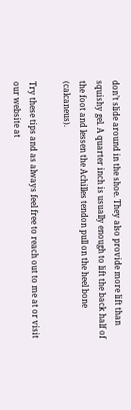don’t slide around in the shoe. They also provide more lift than squishy gel. A quarter inch is usually enough to lift the back half of the foot and lessen the Achilles tendon pull on the heel bone (calcaneus).

Try these tips and as always feel free to reach out to me at or visit our website at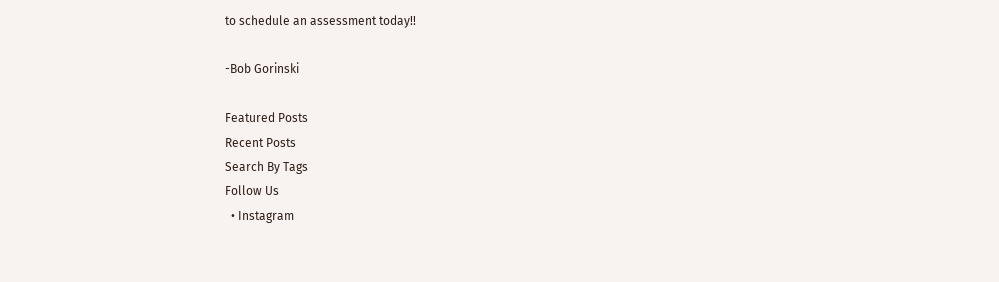to schedule an assessment today!!

-Bob Gorinski

Featured Posts
Recent Posts
Search By Tags
Follow Us
  • Instagram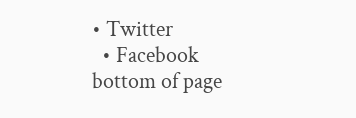• Twitter
  • Facebook
bottom of page